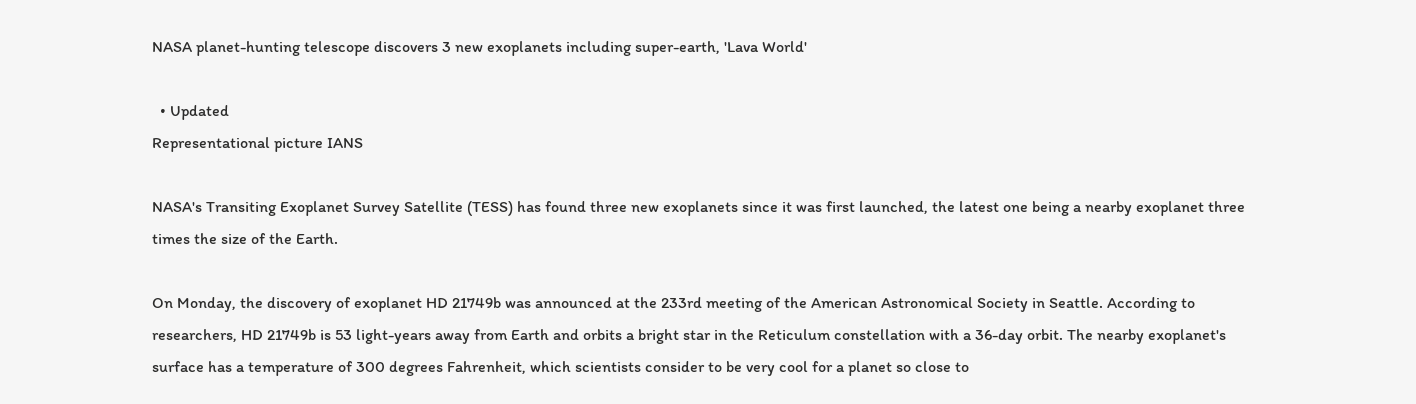NASA planet-hunting telescope discovers 3 new exoplanets including super-earth, 'Lava World'

  • Updated
Representational picture IANS

NASA's Transiting Exoplanet Survey Satellite (TESS) has found three new exoplanets since it was first launched, the latest one being a nearby exoplanet three times the size of the Earth.

On Monday, the discovery of exoplanet HD 21749b was announced at the 233rd meeting of the American Astronomical Society in Seattle. According to researchers, HD 21749b is 53 light-years away from Earth and orbits a bright star in the Reticulum constellation with a 36-day orbit. The nearby exoplanet's surface has a temperature of 300 degrees Fahrenheit, which scientists consider to be very cool for a planet so close to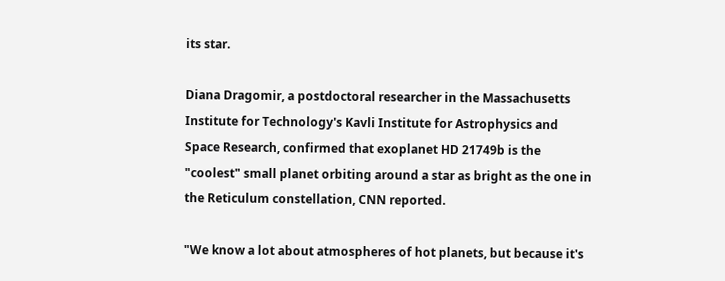its star.

Diana Dragomir, a postdoctoral researcher in the Massachusetts Institute for Technology's Kavli Institute for Astrophysics and Space Research, confirmed that exoplanet HD 21749b is the "coolest" small planet orbiting around a star as bright as the one in the Reticulum constellation, CNN reported.

"We know a lot about atmospheres of hot planets, but because it's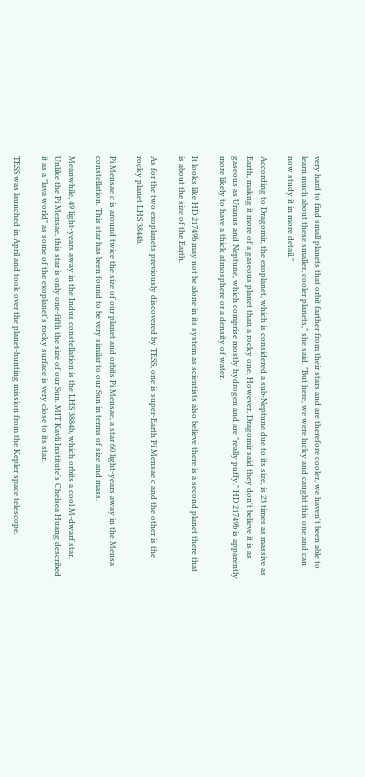very hard to find small planets that orbit farther from their stars and are therefore cooler, we haven't been able to learn much about these smaller, cooler planets," she said. "But here, we were lucky and caught this one and can now study it in more detail."

According to Dragomir, the exoplanet, which is considered a sub-Neptune due to its size, is 23 times as massive as Earth, makng it more of a gaseous planet than a rocky one. However, Dragomir said they don't believe it is as gaseous as Uranus and Neptune, which comprise mostly hydrogen and are "really puffy." HD 21749b is apparently more likely to have a thick atmosphere or a density of water.

It looks like HD 21749b may not be alone in its system as scientists also believe there is a second planet there that is about the size of the Earth.

As for the two exoplanets previously discovered by TESS, one is super-Earth Pi Mensae c and the other is the rocky planet LHS 3844b.

Pi Mensae c is around twice the size of our planet and orbits Pi Mensae, a star 60 light-years away in the Mensa constellation. This star has been found to be very similar to our Sun in terms of size and mass.

Meanwhile, 49 light-years away in the Indus constellation is the LHS 3884b, which orbits a cool M-dwarf star. Unlike the Pi Mensae, this star is only one-fifth the size of our Sun. MIT Kavli Institute's Chelsea Huang described it as a "lava world" as some of the exoplanet's rocky surface is very close to its star.

TESS was launched in April and took over the planet-hunting mission from the Kepler space telescope.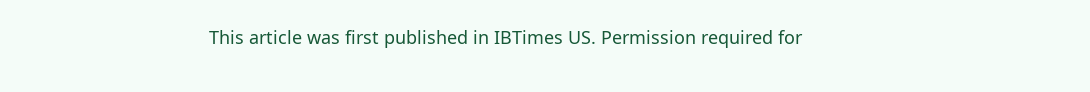This article was first published in IBTimes US. Permission required for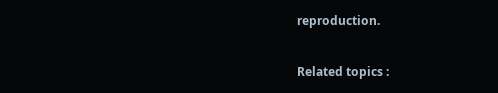reproduction.

Related topics :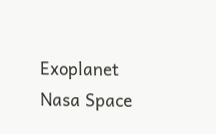Exoplanet Nasa Space